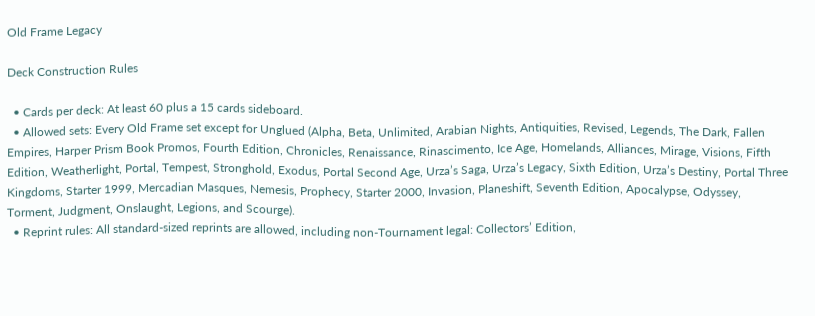Old Frame Legacy

Deck Construction Rules

  • Cards per deck: At least 60 plus a 15 cards sideboard.
  • Allowed sets: Every Old Frame set except for Unglued (Alpha, Beta, Unlimited, Arabian Nights, Antiquities, Revised, Legends, The Dark, Fallen Empires, Harper Prism Book Promos, Fourth Edition, Chronicles, Renaissance, Rinascimento, Ice Age, Homelands, Alliances, Mirage, Visions, Fifth Edition, Weatherlight, Portal, Tempest, Stronghold, Exodus, Portal Second Age, Urza’s Saga, Urza’s Legacy, Sixth Edition, Urza’s Destiny, Portal Three Kingdoms, Starter 1999, Mercadian Masques, Nemesis, Prophecy, Starter 2000, Invasion, Planeshift, Seventh Edition, Apocalypse, Odyssey, Torment, Judgment, Onslaught, Legions, and Scourge).
  • Reprint rules: All standard-sized reprints are allowed, including non-Tournament legal: Collectors’ Edition,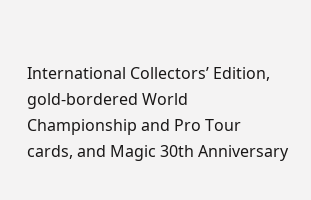International Collectors’ Edition, gold-bordered World Championship and Pro Tour cards, and Magic 30th Anniversary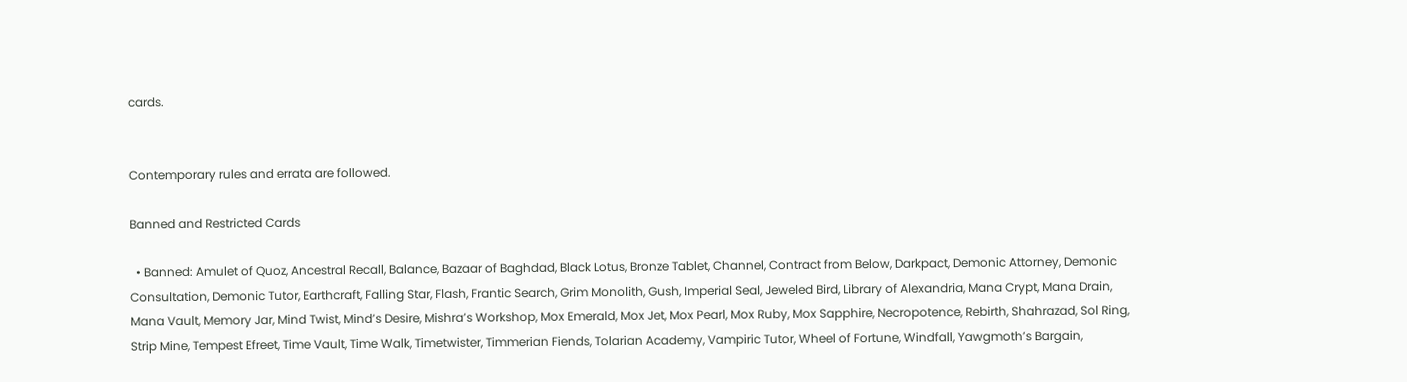cards.


Contemporary rules and errata are followed.

Banned and Restricted Cards

  • Banned: Amulet of Quoz, Ancestral Recall, Balance, Bazaar of Baghdad, Black Lotus, Bronze Tablet, Channel, Contract from Below, Darkpact, Demonic Attorney, Demonic Consultation, Demonic Tutor, Earthcraft, Falling Star, Flash, Frantic Search, Grim Monolith, Gush, Imperial Seal, Jeweled Bird, Library of Alexandria, Mana Crypt, Mana Drain, Mana Vault, Memory Jar, Mind Twist, Mind’s Desire, Mishra’s Workshop, Mox Emerald, Mox Jet, Mox Pearl, Mox Ruby, Mox Sapphire, Necropotence, Rebirth, Shahrazad, Sol Ring, Strip Mine, Tempest Efreet, Time Vault, Time Walk, Timetwister, Timmerian Fiends, Tolarian Academy, Vampiric Tutor, Wheel of Fortune, Windfall, Yawgmoth’s Bargain,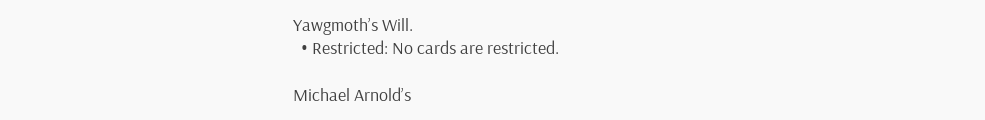Yawgmoth’s Will.
  • Restricted: No cards are restricted.

Michael Arnold’s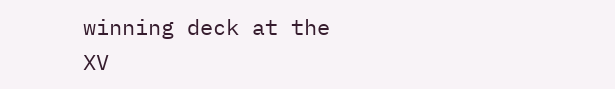winning deck at the XV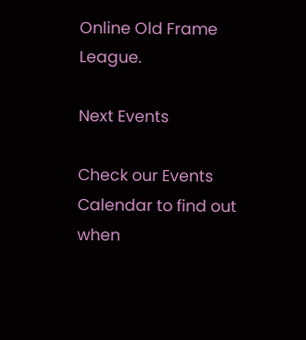Online Old Frame League.

Next Events

Check our Events Calendar to find out when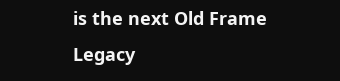is the next Old Frame Legacy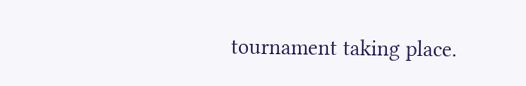tournament taking place.